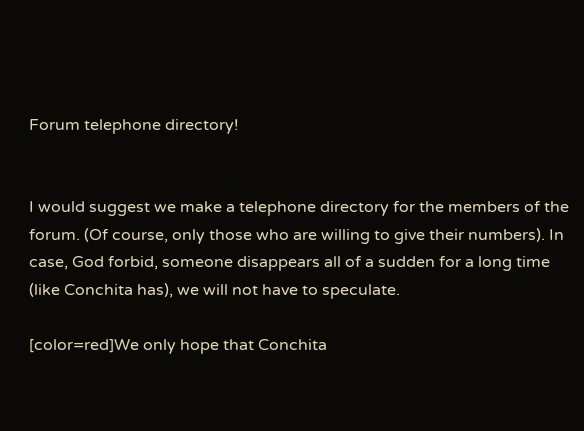Forum telephone directory!


I would suggest we make a telephone directory for the members of the forum. (Of course, only those who are willing to give their numbers). In case, God forbid, someone disappears all of a sudden for a long time (like Conchita has), we will not have to speculate.

[color=red]We only hope that Conchita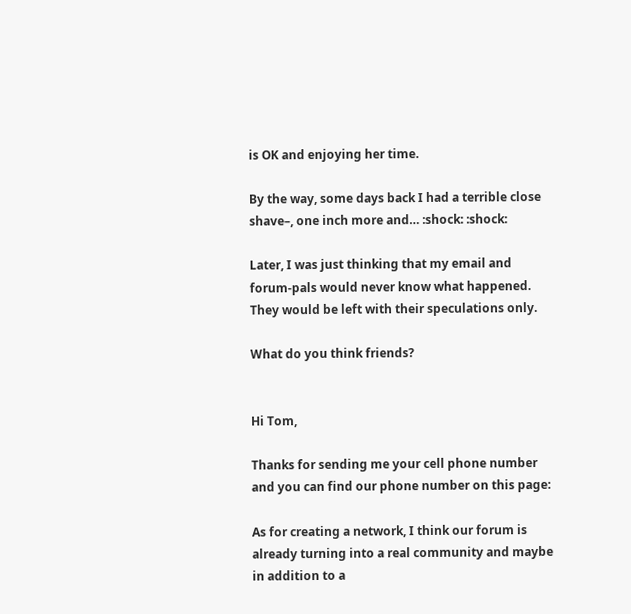is OK and enjoying her time.

By the way, some days back I had a terrible close shave–, one inch more and… :shock: :shock:

Later, I was just thinking that my email and forum-pals would never know what happened. They would be left with their speculations only.

What do you think friends?


Hi Tom,

Thanks for sending me your cell phone number and you can find our phone number on this page:

As for creating a network, I think our forum is already turning into a real community and maybe in addition to a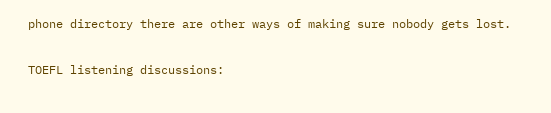phone directory there are other ways of making sure nobody gets lost.


TOEFL listening discussions: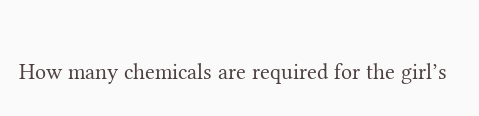How many chemicals are required for the girl’s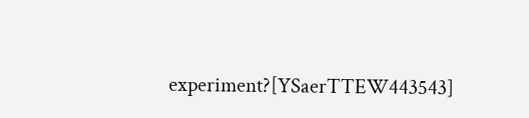experiment?[YSaerTTEW443543]